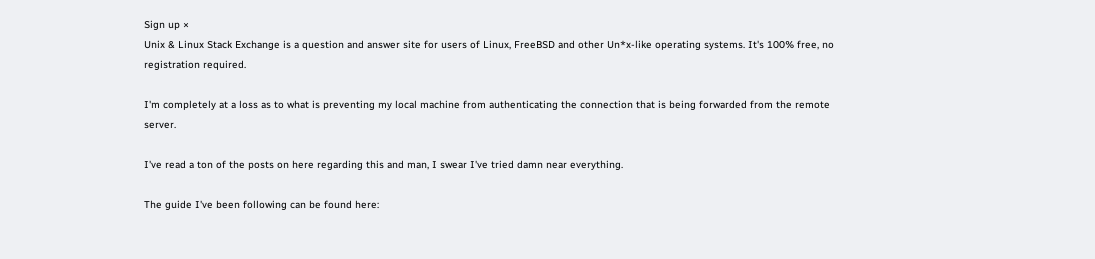Sign up ×
Unix & Linux Stack Exchange is a question and answer site for users of Linux, FreeBSD and other Un*x-like operating systems. It's 100% free, no registration required.

I'm completely at a loss as to what is preventing my local machine from authenticating the connection that is being forwarded from the remote server.

I've read a ton of the posts on here regarding this and man, I swear I've tried damn near everything.

The guide I've been following can be found here: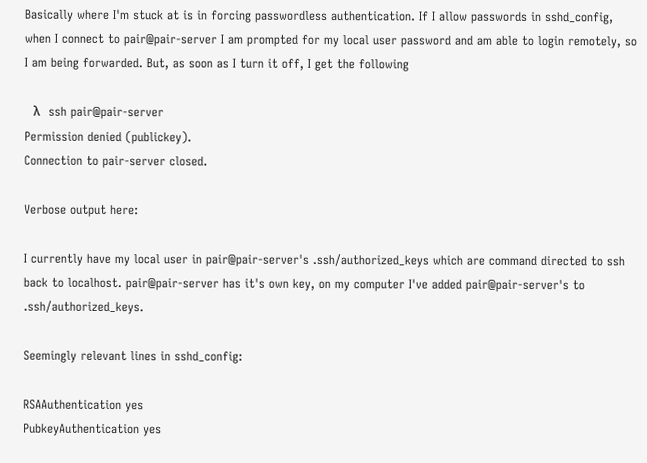Basically where I'm stuck at is in forcing passwordless authentication. If I allow passwords in sshd_config, when I connect to pair@pair-server I am prompted for my local user password and am able to login remotely, so I am being forwarded. But, as soon as I turn it off, I get the following

   λ   ssh pair@pair-server
Permission denied (publickey).
Connection to pair-server closed.

Verbose output here:

I currently have my local user in pair@pair-server's .ssh/authorized_keys which are command directed to ssh back to localhost. pair@pair-server has it's own key, on my computer I've added pair@pair-server's to .ssh/authorized_keys.

Seemingly relevant lines in sshd_config:

RSAAuthentication yes
PubkeyAuthentication yes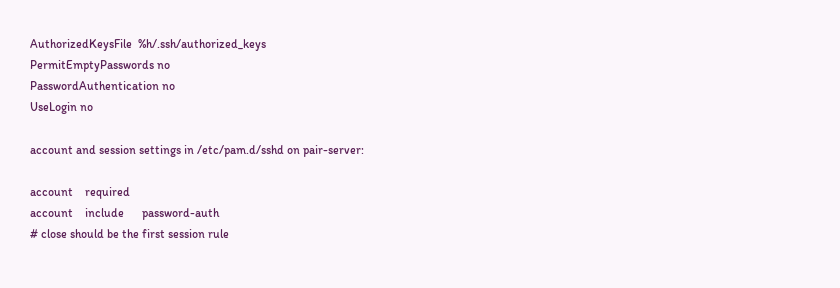AuthorizedKeysFile  %h/.ssh/authorized_keys
PermitEmptyPasswords no
PasswordAuthentication no
UseLogin no

account and session settings in /etc/pam.d/sshd on pair-server:

account    required
account    include      password-auth
# close should be the first session rule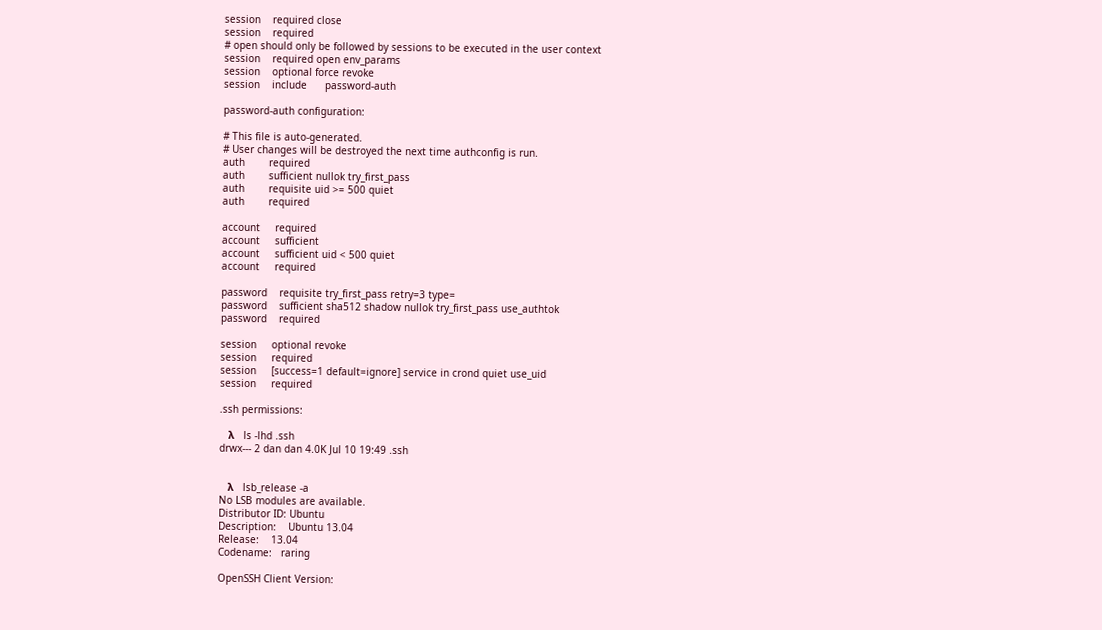session    required close
session    required
# open should only be followed by sessions to be executed in the user context
session    required open env_params
session    optional force revoke
session    include      password-auth

password-auth configuration:

# This file is auto-generated.
# User changes will be destroyed the next time authconfig is run.
auth        required
auth        sufficient nullok try_first_pass
auth        requisite uid >= 500 quiet
auth        required

account     required
account     sufficient
account     sufficient uid < 500 quiet
account     required

password    requisite try_first_pass retry=3 type=
password    sufficient sha512 shadow nullok try_first_pass use_authtok
password    required

session     optional revoke
session     required
session     [success=1 default=ignore] service in crond quiet use_uid
session     required

.ssh permissions:

   λ   ls -lhd .ssh
drwx--- 2 dan dan 4.0K Jul 10 19:49 .ssh


   λ   lsb_release -a
No LSB modules are available.
Distributor ID: Ubuntu
Description:    Ubuntu 13.04
Release:    13.04
Codename:   raring

OpenSSH Client Version: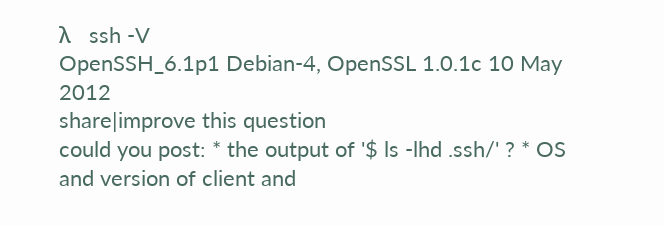λ   ssh -V
OpenSSH_6.1p1 Debian-4, OpenSSL 1.0.1c 10 May 2012
share|improve this question
could you post: * the output of '$ ls -lhd .ssh/' ? * OS and version of client and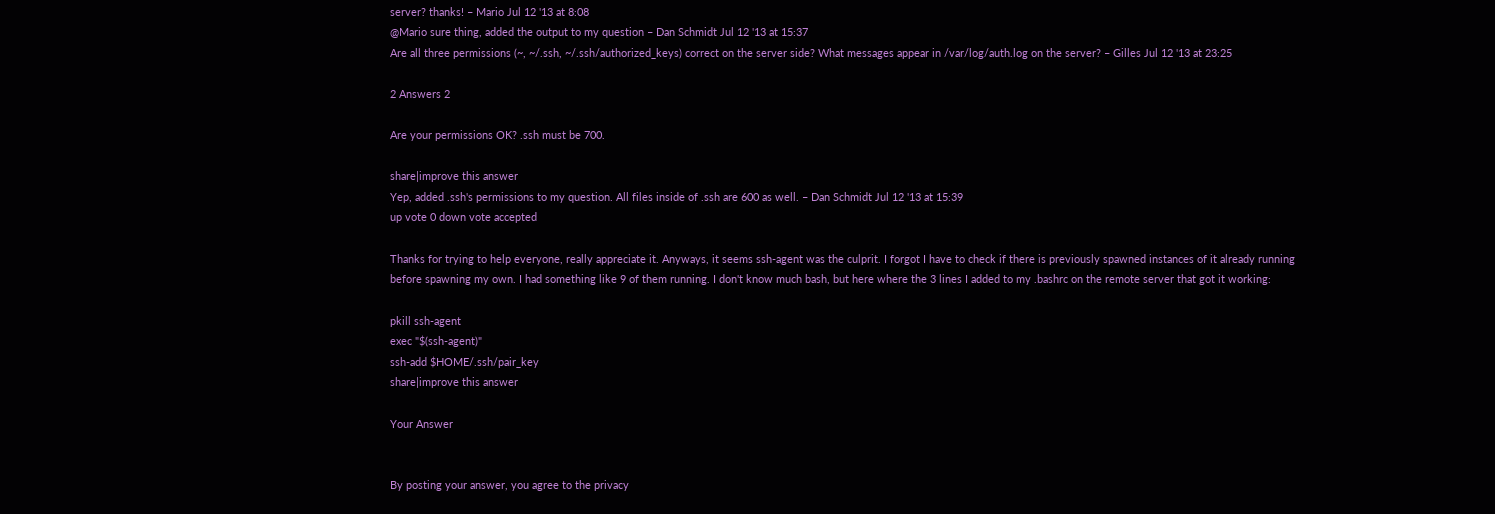server? thanks! – Mario Jul 12 '13 at 8:08
@Mario sure thing, added the output to my question – Dan Schmidt Jul 12 '13 at 15:37
Are all three permissions (~, ~/.ssh, ~/.ssh/authorized_keys) correct on the server side? What messages appear in /var/log/auth.log on the server? – Gilles Jul 12 '13 at 23:25

2 Answers 2

Are your permissions OK? .ssh must be 700.

share|improve this answer
Yep, added .ssh's permissions to my question. All files inside of .ssh are 600 as well. – Dan Schmidt Jul 12 '13 at 15:39
up vote 0 down vote accepted

Thanks for trying to help everyone, really appreciate it. Anyways, it seems ssh-agent was the culprit. I forgot I have to check if there is previously spawned instances of it already running before spawning my own. I had something like 9 of them running. I don't know much bash, but here where the 3 lines I added to my .bashrc on the remote server that got it working:

pkill ssh-agent
exec "$(ssh-agent)"
ssh-add $HOME/.ssh/pair_key
share|improve this answer

Your Answer


By posting your answer, you agree to the privacy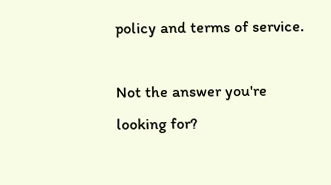policy and terms of service.

Not the answer you're looking for?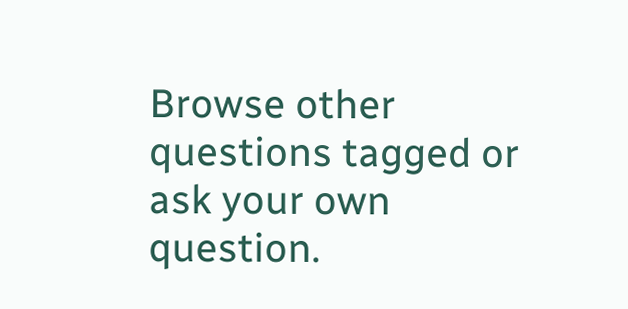Browse other questions tagged or ask your own question.